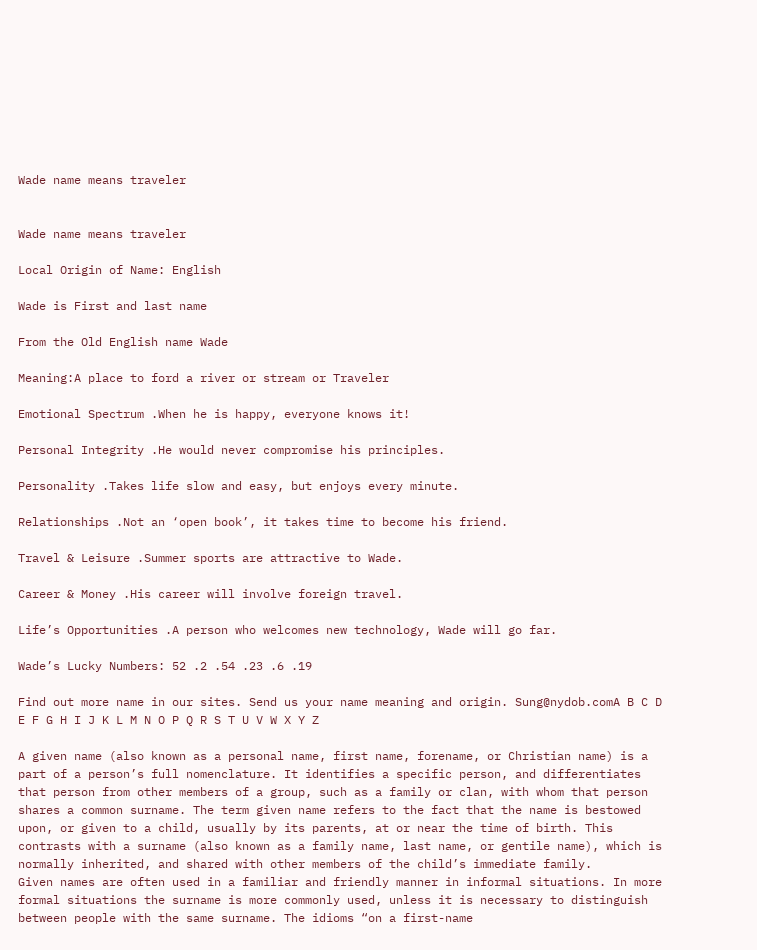Wade name means traveler


Wade name means traveler

Local Origin of Name: English

Wade is First and last name

From the Old English name Wade

Meaning:A place to ford a river or stream or Traveler

Emotional Spectrum .When he is happy, everyone knows it!

Personal Integrity .He would never compromise his principles.

Personality .Takes life slow and easy, but enjoys every minute.

Relationships .Not an ‘open book’, it takes time to become his friend.

Travel & Leisure .Summer sports are attractive to Wade.

Career & Money .His career will involve foreign travel.

Life’s Opportunities .A person who welcomes new technology, Wade will go far.

Wade’s Lucky Numbers: 52 .2 .54 .23 .6 .19

Find out more name in our sites. Send us your name meaning and origin. Sung@nydob.comA B C D E F G H I J K L M N O P Q R S T U V W X Y Z

A given name (also known as a personal name, first name, forename, or Christian name) is a part of a person’s full nomenclature. It identifies a specific person, and differentiates that person from other members of a group, such as a family or clan, with whom that person shares a common surname. The term given name refers to the fact that the name is bestowed upon, or given to a child, usually by its parents, at or near the time of birth. This contrasts with a surname (also known as a family name, last name, or gentile name), which is normally inherited, and shared with other members of the child’s immediate family.
Given names are often used in a familiar and friendly manner in informal situations. In more formal situations the surname is more commonly used, unless it is necessary to distinguish between people with the same surname. The idioms “on a first-name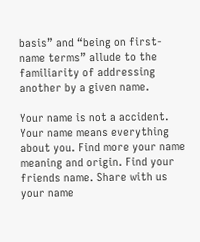basis” and “being on first-name terms” allude to the familiarity of addressing another by a given name.

Your name is not a accident. Your name means everything about you. Find more your name meaning and origin. Find your friends name. Share with us your name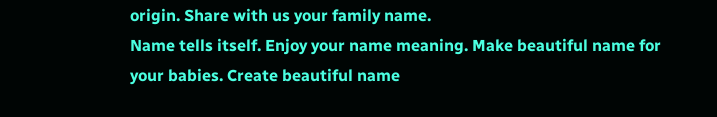origin. Share with us your family name.
Name tells itself. Enjoy your name meaning. Make beautiful name for your babies. Create beautiful name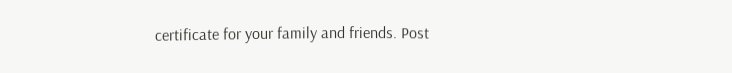certificate for your family and friends. Post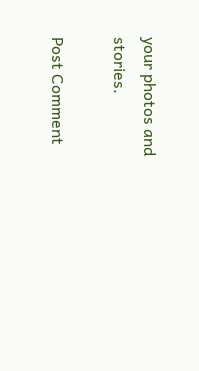your photos and stories.

Post Comment